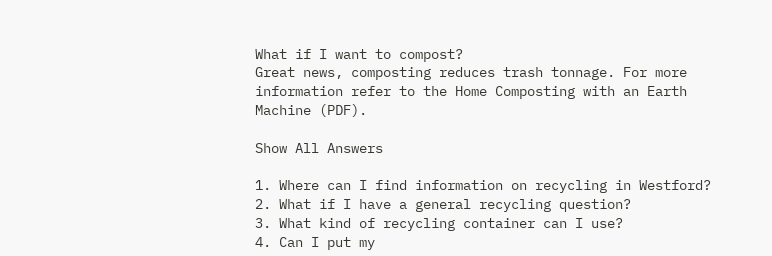What if I want to compost?
Great news, composting reduces trash tonnage. For more information refer to the Home Composting with an Earth Machine (PDF).

Show All Answers

1. Where can I find information on recycling in Westford?
2. What if I have a general recycling question?
3. What kind of recycling container can I use?
4. Can I put my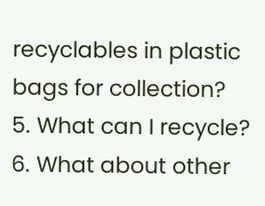recyclables in plastic bags for collection?
5. What can I recycle?
6. What about other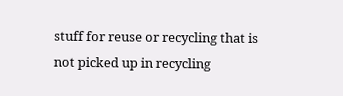stuff for reuse or recycling that is not picked up in recycling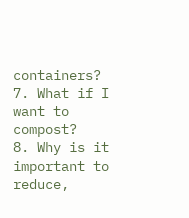containers?
7. What if I want to compost?
8. Why is it important to reduce,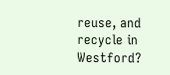reuse, and recycle in Westford?